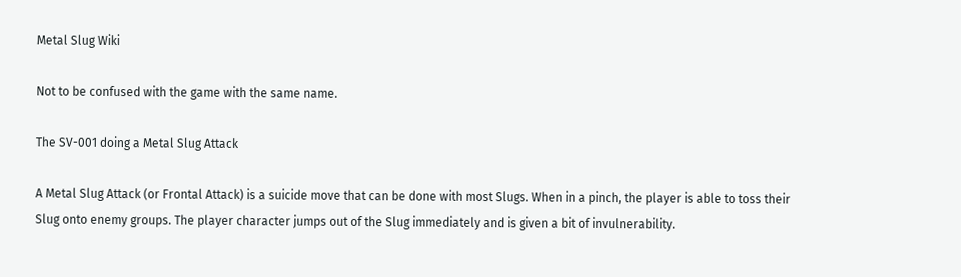Metal Slug Wiki

Not to be confused with the game with the same name.

The SV-001 doing a Metal Slug Attack

A Metal Slug Attack (or Frontal Attack) is a suicide move that can be done with most Slugs. When in a pinch, the player is able to toss their Slug onto enemy groups. The player character jumps out of the Slug immediately and is given a bit of invulnerability.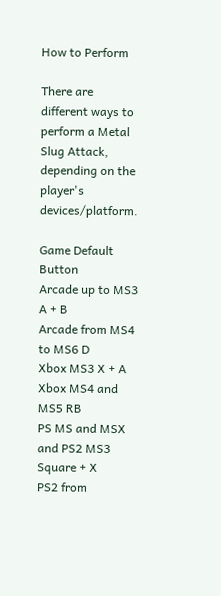How to Perform

There are different ways to perform a Metal Slug Attack, depending on the player's devices/platform.

Game Default Button
Arcade up to MS3 A + B
Arcade from MS4 to MS6 D
Xbox MS3 X + A
Xbox MS4 and MS5 RB
PS MS and MSX and PS2 MS3 Square + X
PS2 from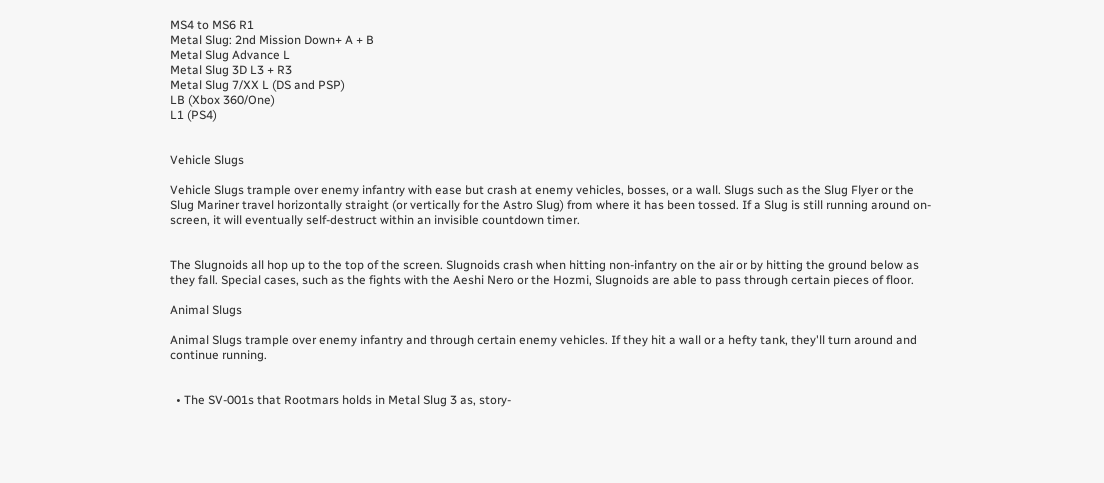MS4 to MS6 R1
Metal Slug: 2nd Mission Down+ A + B
Metal Slug Advance L
Metal Slug 3D L3 + R3
Metal Slug 7/XX L (DS and PSP)
LB (Xbox 360/One)
L1 (PS4)


Vehicle Slugs

Vehicle Slugs trample over enemy infantry with ease but crash at enemy vehicles, bosses, or a wall. Slugs such as the Slug Flyer or the Slug Mariner travel horizontally straight (or vertically for the Astro Slug) from where it has been tossed. If a Slug is still running around on-screen, it will eventually self-destruct within an invisible countdown timer.


The Slugnoids all hop up to the top of the screen. Slugnoids crash when hitting non-infantry on the air or by hitting the ground below as they fall. Special cases, such as the fights with the Aeshi Nero or the Hozmi, Slugnoids are able to pass through certain pieces of floor.

Animal Slugs

Animal Slugs trample over enemy infantry and through certain enemy vehicles. If they hit a wall or a hefty tank, they'll turn around and continue running.


  • The SV-001s that Rootmars holds in Metal Slug 3 as, story-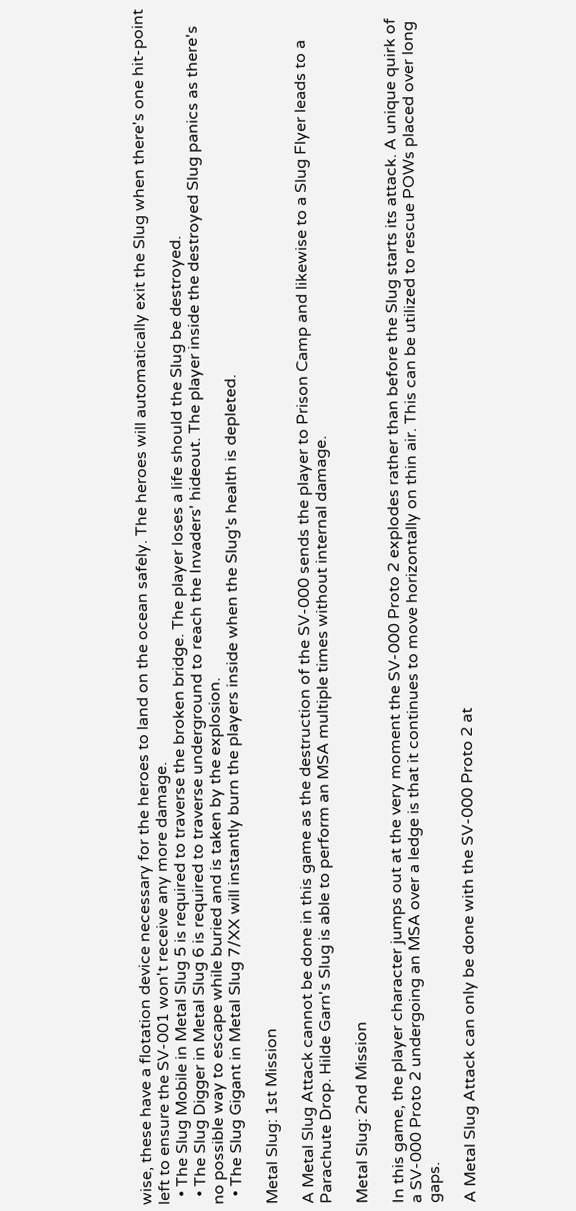wise, these have a flotation device necessary for the heroes to land on the ocean safely. The heroes will automatically exit the Slug when there's one hit-point left to ensure the SV-001 won't receive any more damage.
  • The Slug Mobile in Metal Slug 5 is required to traverse the broken bridge. The player loses a life should the Slug be destroyed.
  • The Slug Digger in Metal Slug 6 is required to traverse underground to reach the Invaders' hideout. The player inside the destroyed Slug panics as there's no possible way to escape while buried and is taken by the explosion.
  • The Slug Gigant in Metal Slug 7/XX will instantly burn the players inside when the Slug's health is depleted.

Metal Slug: 1st Mission

A Metal Slug Attack cannot be done in this game as the destruction of the SV-000 sends the player to Prison Camp and likewise to a Slug Flyer leads to a Parachute Drop. Hilde Garn's Slug is able to perform an MSA multiple times without internal damage.

Metal Slug: 2nd Mission

In this game, the player character jumps out at the very moment the SV-000 Proto 2 explodes rather than before the Slug starts its attack. A unique quirk of a SV-000 Proto 2 undergoing an MSA over a ledge is that it continues to move horizontally on thin air. This can be utilized to rescue POWs placed over long gaps.

A Metal Slug Attack can only be done with the SV-000 Proto 2 at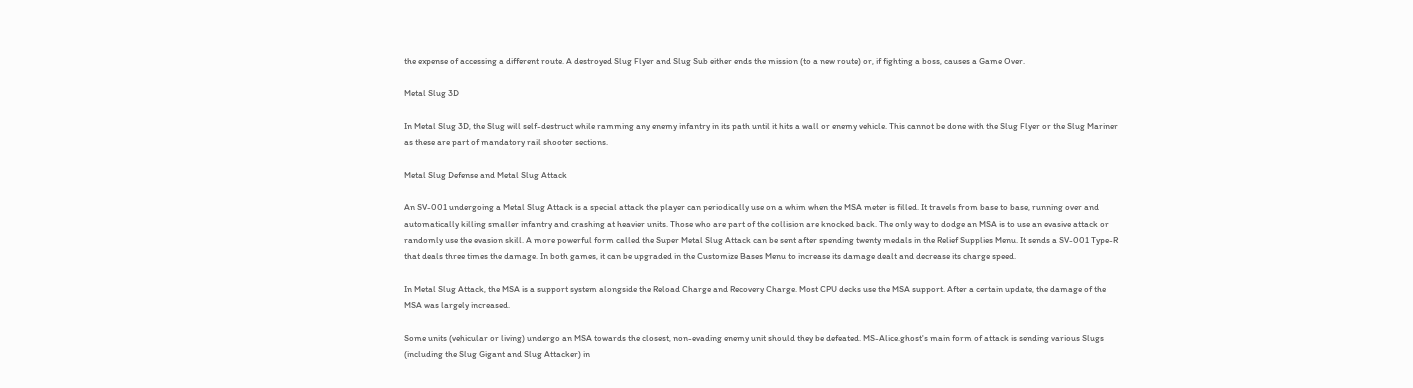the expense of accessing a different route. A destroyed Slug Flyer and Slug Sub either ends the mission (to a new route) or, if fighting a boss, causes a Game Over.

Metal Slug 3D

In Metal Slug 3D, the Slug will self-destruct while ramming any enemy infantry in its path until it hits a wall or enemy vehicle. This cannot be done with the Slug Flyer or the Slug Mariner as these are part of mandatory rail shooter sections.

Metal Slug Defense and Metal Slug Attack

An SV-001 undergoing a Metal Slug Attack is a special attack the player can periodically use on a whim when the MSA meter is filled. It travels from base to base, running over and automatically killing smaller infantry and crashing at heavier units. Those who are part of the collision are knocked back. The only way to dodge an MSA is to use an evasive attack or randomly use the evasion skill. A more powerful form called the Super Metal Slug Attack can be sent after spending twenty medals in the Relief Supplies Menu. It sends a SV-001 Type-R that deals three times the damage. In both games, it can be upgraded in the Customize Bases Menu to increase its damage dealt and decrease its charge speed.

In Metal Slug Attack, the MSA is a support system alongside the Reload Charge and Recovery Charge. Most CPU decks use the MSA support. After a certain update, the damage of the MSA was largely increased.

Some units (vehicular or living) undergo an MSA towards the closest, non-evading enemy unit should they be defeated. MS-Alice.ghost's main form of attack is sending various Slugs (including the Slug Gigant and Slug Attacker) in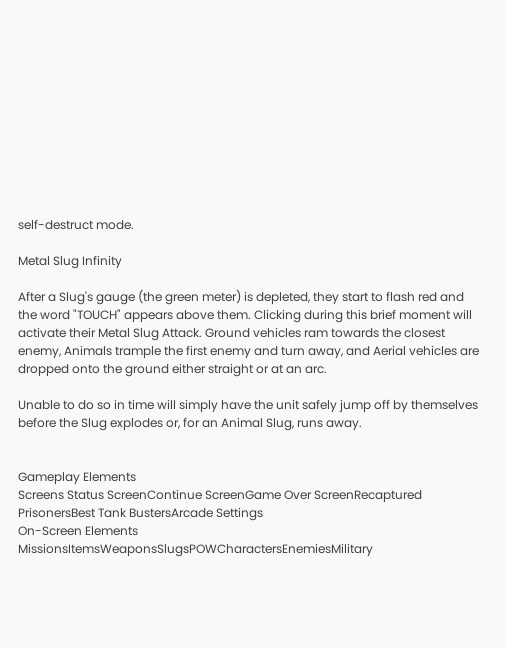self-destruct mode.

Metal Slug Infinity

After a Slug's gauge (the green meter) is depleted, they start to flash red and the word "TOUCH" appears above them. Clicking during this brief moment will activate their Metal Slug Attack. Ground vehicles ram towards the closest enemy, Animals trample the first enemy and turn away, and Aerial vehicles are dropped onto the ground either straight or at an arc.

Unable to do so in time will simply have the unit safely jump off by themselves before the Slug explodes or, for an Animal Slug, runs away.


Gameplay Elements
Screens Status ScreenContinue ScreenGame Over ScreenRecaptured PrisonersBest Tank BustersArcade Settings
On-Screen Elements MissionsItemsWeaponsSlugsPOWCharactersEnemiesMilitary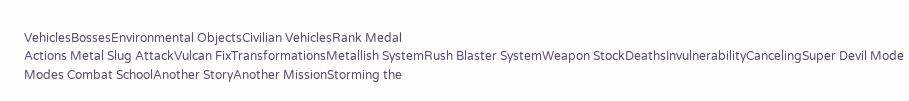VehiclesBossesEnvironmental ObjectsCivilian VehiclesRank Medal
Actions Metal Slug AttackVulcan FixTransformationsMetallish SystemRush Blaster SystemWeapon StockDeathsInvulnerabilityCancelingSuper Devil Mode
Modes Combat SchoolAnother StoryAnother MissionStorming the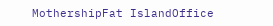MothershipFat IslandOffice